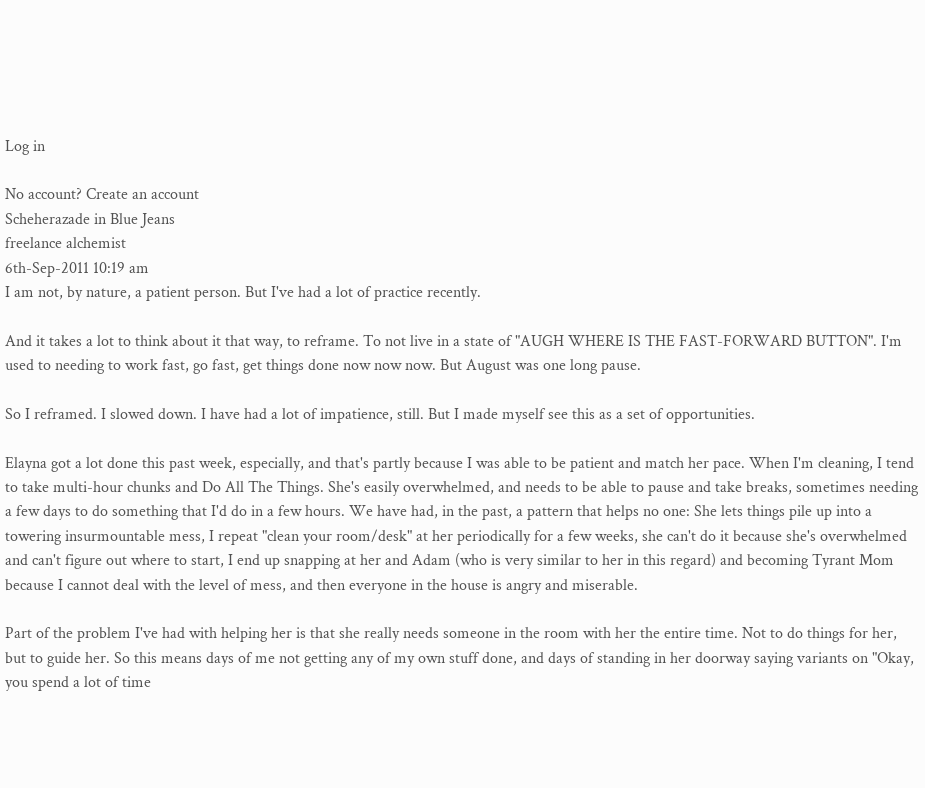Log in

No account? Create an account
Scheherazade in Blue Jeans
freelance alchemist
6th-Sep-2011 10:19 am
I am not, by nature, a patient person. But I've had a lot of practice recently.

And it takes a lot to think about it that way, to reframe. To not live in a state of "AUGH WHERE IS THE FAST-FORWARD BUTTON". I'm used to needing to work fast, go fast, get things done now now now. But August was one long pause.

So I reframed. I slowed down. I have had a lot of impatience, still. But I made myself see this as a set of opportunities.

Elayna got a lot done this past week, especially, and that's partly because I was able to be patient and match her pace. When I'm cleaning, I tend to take multi-hour chunks and Do All The Things. She's easily overwhelmed, and needs to be able to pause and take breaks, sometimes needing a few days to do something that I'd do in a few hours. We have had, in the past, a pattern that helps no one: She lets things pile up into a towering insurmountable mess, I repeat "clean your room/desk" at her periodically for a few weeks, she can't do it because she's overwhelmed and can't figure out where to start, I end up snapping at her and Adam (who is very similar to her in this regard) and becoming Tyrant Mom because I cannot deal with the level of mess, and then everyone in the house is angry and miserable.

Part of the problem I've had with helping her is that she really needs someone in the room with her the entire time. Not to do things for her, but to guide her. So this means days of me not getting any of my own stuff done, and days of standing in her doorway saying variants on "Okay, you spend a lot of time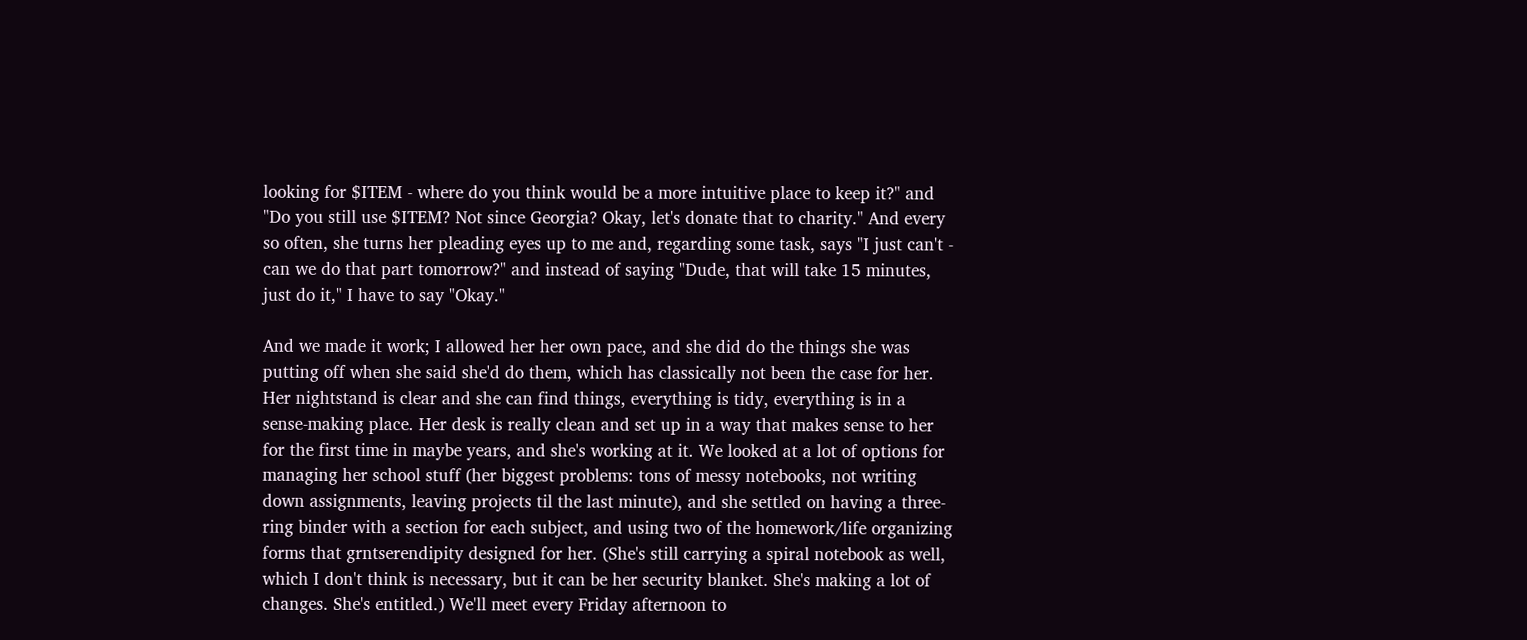looking for $ITEM - where do you think would be a more intuitive place to keep it?" and "Do you still use $ITEM? Not since Georgia? Okay, let's donate that to charity." And every so often, she turns her pleading eyes up to me and, regarding some task, says "I just can't - can we do that part tomorrow?" and instead of saying "Dude, that will take 15 minutes, just do it," I have to say "Okay."

And we made it work; I allowed her her own pace, and she did do the things she was putting off when she said she'd do them, which has classically not been the case for her. Her nightstand is clear and she can find things, everything is tidy, everything is in a sense-making place. Her desk is really clean and set up in a way that makes sense to her for the first time in maybe years, and she's working at it. We looked at a lot of options for managing her school stuff (her biggest problems: tons of messy notebooks, not writing down assignments, leaving projects til the last minute), and she settled on having a three-ring binder with a section for each subject, and using two of the homework/life organizing forms that grntserendipity designed for her. (She's still carrying a spiral notebook as well, which I don't think is necessary, but it can be her security blanket. She's making a lot of changes. She's entitled.) We'll meet every Friday afternoon to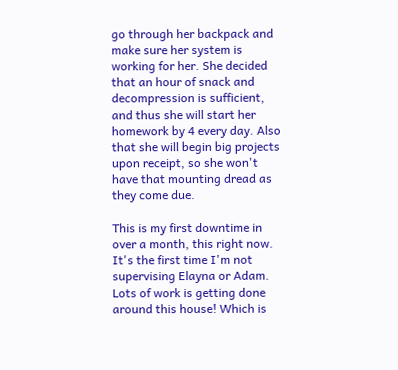go through her backpack and make sure her system is working for her. She decided that an hour of snack and decompression is sufficient, and thus she will start her homework by 4 every day. Also that she will begin big projects upon receipt, so she won't have that mounting dread as they come due.

This is my first downtime in over a month, this right now. It's the first time I'm not supervising Elayna or Adam. Lots of work is getting done around this house! Which is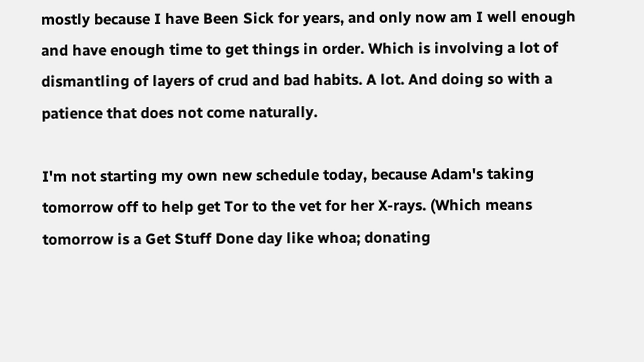mostly because I have Been Sick for years, and only now am I well enough and have enough time to get things in order. Which is involving a lot of dismantling of layers of crud and bad habits. A lot. And doing so with a patience that does not come naturally.

I'm not starting my own new schedule today, because Adam's taking tomorrow off to help get Tor to the vet for her X-rays. (Which means tomorrow is a Get Stuff Done day like whoa; donating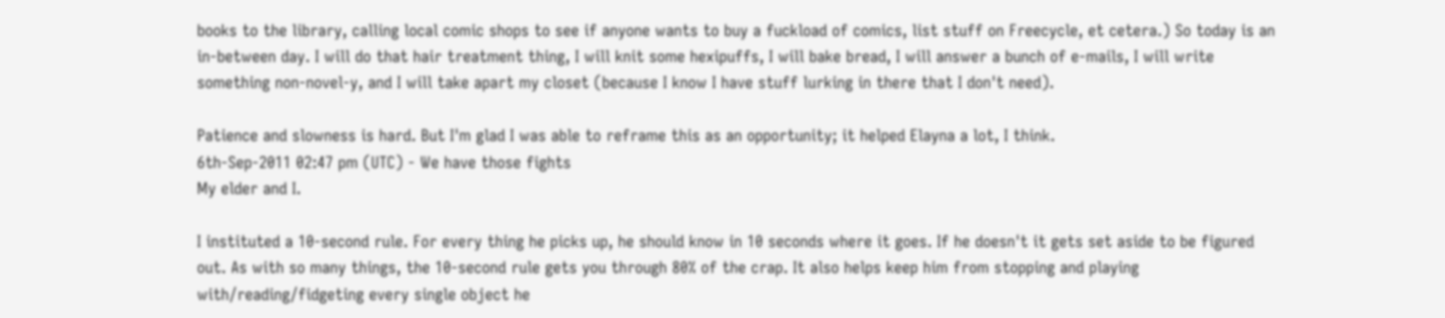books to the library, calling local comic shops to see if anyone wants to buy a fuckload of comics, list stuff on Freecycle, et cetera.) So today is an in-between day. I will do that hair treatment thing, I will knit some hexipuffs, I will bake bread, I will answer a bunch of e-mails, I will write something non-novel-y, and I will take apart my closet (because I know I have stuff lurking in there that I don't need).

Patience and slowness is hard. But I'm glad I was able to reframe this as an opportunity; it helped Elayna a lot, I think.
6th-Sep-2011 02:47 pm (UTC) - We have those fights
My elder and I.

I instituted a 10-second rule. For every thing he picks up, he should know in 10 seconds where it goes. If he doesn't it gets set aside to be figured out. As with so many things, the 10-second rule gets you through 80% of the crap. It also helps keep him from stopping and playing with/reading/fidgeting every single object he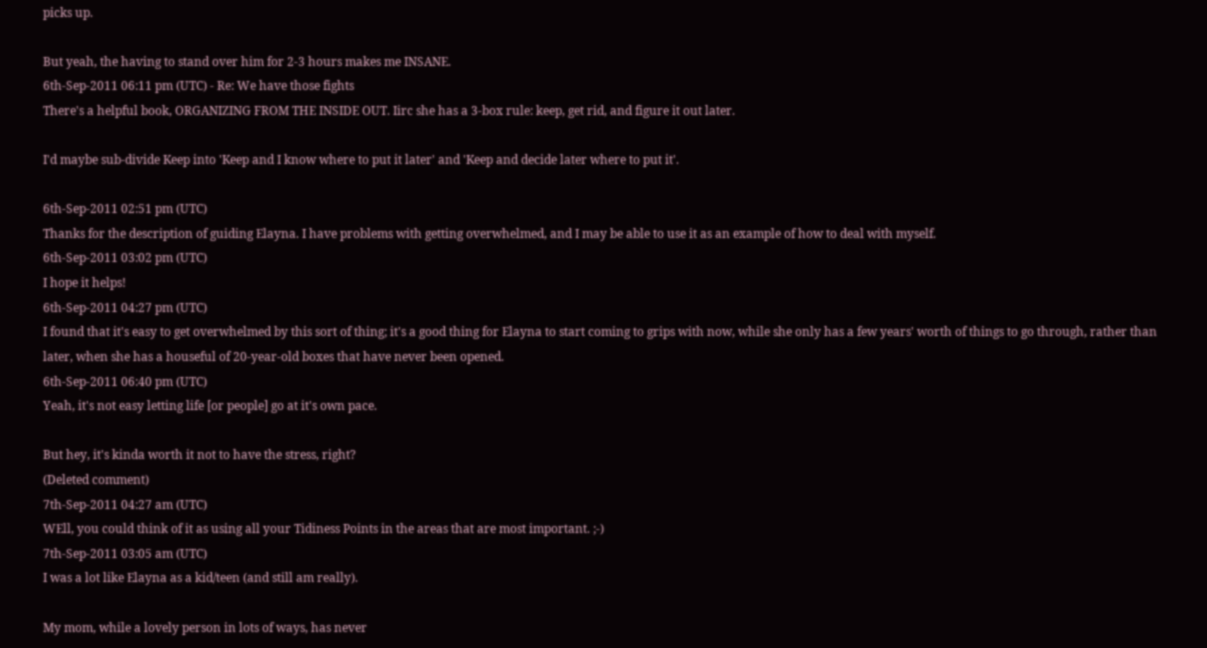picks up.

But yeah, the having to stand over him for 2-3 hours makes me INSANE.
6th-Sep-2011 06:11 pm (UTC) - Re: We have those fights
There's a helpful book, ORGANIZING FROM THE INSIDE OUT. Iirc she has a 3-box rule: keep, get rid, and figure it out later.

I'd maybe sub-divide Keep into 'Keep and I know where to put it later' and 'Keep and decide later where to put it'.

6th-Sep-2011 02:51 pm (UTC)
Thanks for the description of guiding Elayna. I have problems with getting overwhelmed, and I may be able to use it as an example of how to deal with myself.
6th-Sep-2011 03:02 pm (UTC)
I hope it helps!
6th-Sep-2011 04:27 pm (UTC)
I found that it's easy to get overwhelmed by this sort of thing; it's a good thing for Elayna to start coming to grips with now, while she only has a few years' worth of things to go through, rather than later, when she has a houseful of 20-year-old boxes that have never been opened.
6th-Sep-2011 06:40 pm (UTC)
Yeah, it's not easy letting life [or people] go at it's own pace.

But hey, it's kinda worth it not to have the stress, right?
(Deleted comment)
7th-Sep-2011 04:27 am (UTC)
WEll, you could think of it as using all your Tidiness Points in the areas that are most important. ;-)
7th-Sep-2011 03:05 am (UTC)
I was a lot like Elayna as a kid/teen (and still am really).

My mom, while a lovely person in lots of ways, has never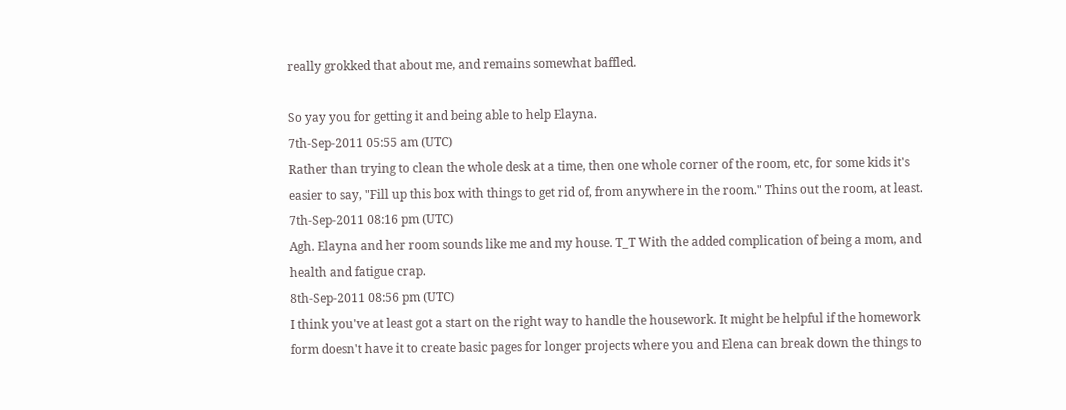really grokked that about me, and remains somewhat baffled.

So yay you for getting it and being able to help Elayna.
7th-Sep-2011 05:55 am (UTC)
Rather than trying to clean the whole desk at a time, then one whole corner of the room, etc, for some kids it's easier to say, "Fill up this box with things to get rid of, from anywhere in the room." Thins out the room, at least.
7th-Sep-2011 08:16 pm (UTC)
Agh. Elayna and her room sounds like me and my house. T_T With the added complication of being a mom, and health and fatigue crap.
8th-Sep-2011 08:56 pm (UTC)
I think you've at least got a start on the right way to handle the housework. It might be helpful if the homework form doesn't have it to create basic pages for longer projects where you and Elena can break down the things to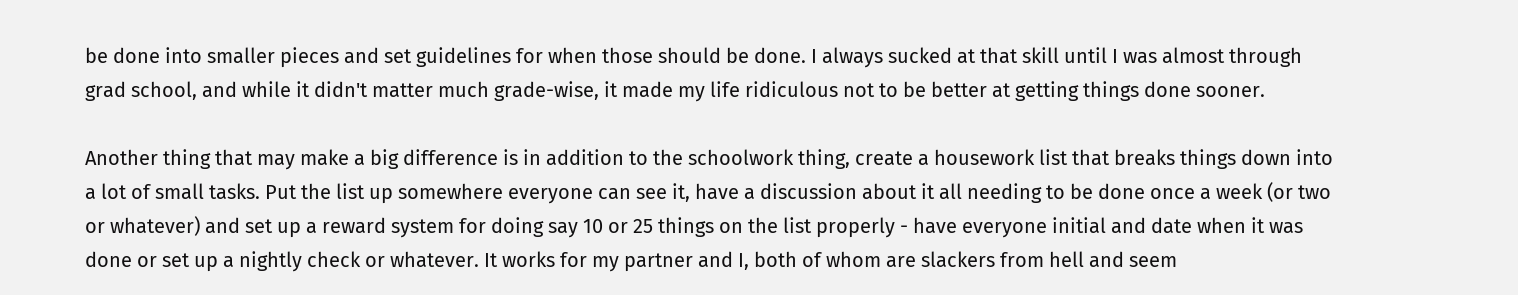be done into smaller pieces and set guidelines for when those should be done. I always sucked at that skill until I was almost through grad school, and while it didn't matter much grade-wise, it made my life ridiculous not to be better at getting things done sooner.

Another thing that may make a big difference is in addition to the schoolwork thing, create a housework list that breaks things down into a lot of small tasks. Put the list up somewhere everyone can see it, have a discussion about it all needing to be done once a week (or two or whatever) and set up a reward system for doing say 10 or 25 things on the list properly - have everyone initial and date when it was done or set up a nightly check or whatever. It works for my partner and I, both of whom are slackers from hell and seem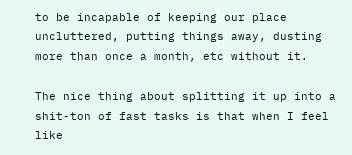to be incapable of keeping our place uncluttered, putting things away, dusting more than once a month, etc without it.

The nice thing about splitting it up into a shit-ton of fast tasks is that when I feel like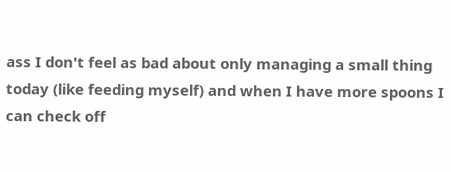ass I don't feel as bad about only managing a small thing today (like feeding myself) and when I have more spoons I can check off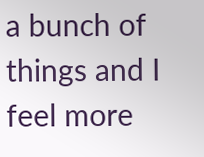a bunch of things and I feel more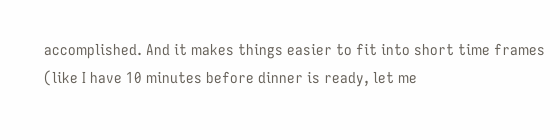accomplished. And it makes things easier to fit into short time frames (like I have 10 minutes before dinner is ready, let me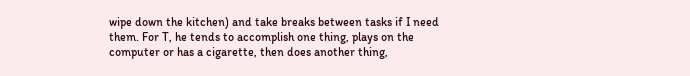wipe down the kitchen) and take breaks between tasks if I need them. For T, he tends to accomplish one thing, plays on the computer or has a cigarette, then does another thing,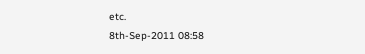etc.
8th-Sep-2011 08:58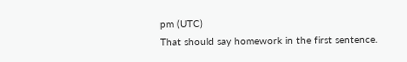pm (UTC)
That should say homework in the first sentence.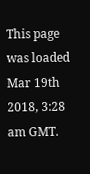This page was loaded Mar 19th 2018, 3:28 am GMT.